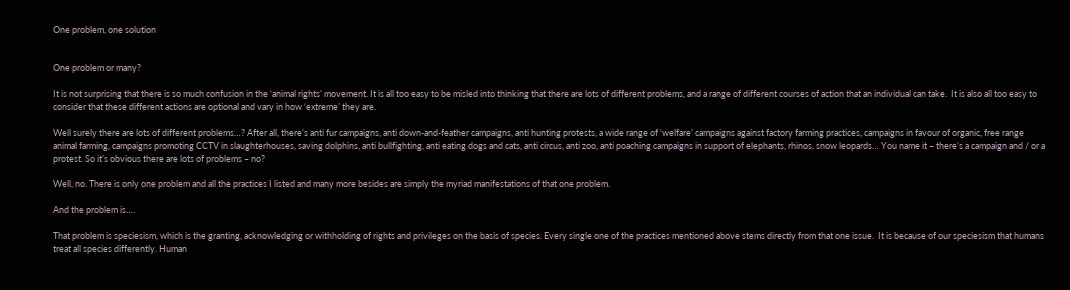One problem, one solution


One problem or many?

It is not surprising that there is so much confusion in the ‘animal rights’ movement. It is all too easy to be misled into thinking that there are lots of different problems, and a range of different courses of action that an individual can take.  It is also all too easy to consider that these different actions are optional and vary in how ‘extreme’ they are.

Well surely there are lots of different problems…? After all, there’s anti fur campaigns, anti down-and-feather campaigns, anti hunting protests, a wide range of ‘welfare’ campaigns against factory farming practices, campaigns in favour of organic, free range animal farming, campaigns promoting CCTV in slaughterhouses, saving dolphins, anti bullfighting, anti eating dogs and cats, anti circus, anti zoo, anti poaching campaigns in support of elephants, rhinos, snow leopards… You name it – there’s a campaign and / or a protest. So it’s obvious there are lots of problems – no?

Well, no. There is only one problem and all the practices I listed and many more besides are simply the myriad manifestations of that one problem.

And the problem is….

That problem is speciesism, which is the granting, acknowledging or withholding of rights and privileges on the basis of species. Every single one of the practices mentioned above stems directly from that one issue.  It is because of our speciesism that humans treat all species differently. Human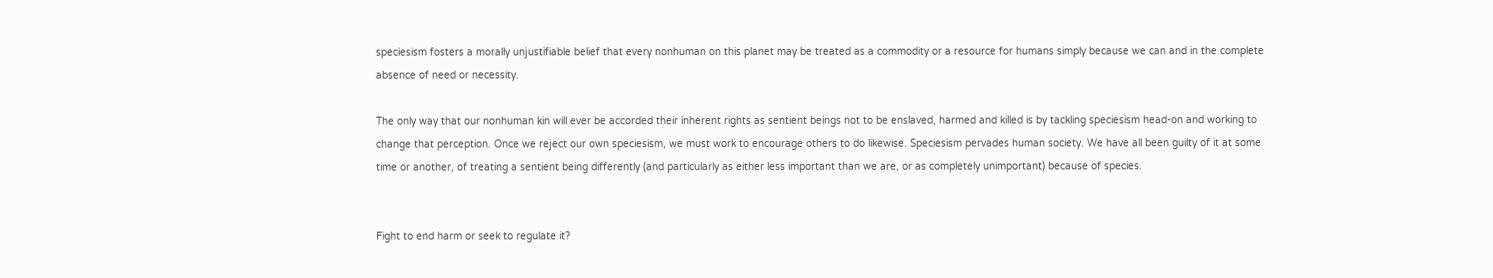speciesism fosters a morally unjustifiable belief that every nonhuman on this planet may be treated as a commodity or a resource for humans simply because we can and in the complete absence of need or necessity.

The only way that our nonhuman kin will ever be accorded their inherent rights as sentient beings not to be enslaved, harmed and killed is by tackling speciesism head-on and working to change that perception. Once we reject our own speciesism, we must work to encourage others to do likewise. Speciesism pervades human society. We have all been guilty of it at some time or another, of treating a sentient being differently (and particularly as either less important than we are, or as completely unimportant) because of species.


Fight to end harm or seek to regulate it?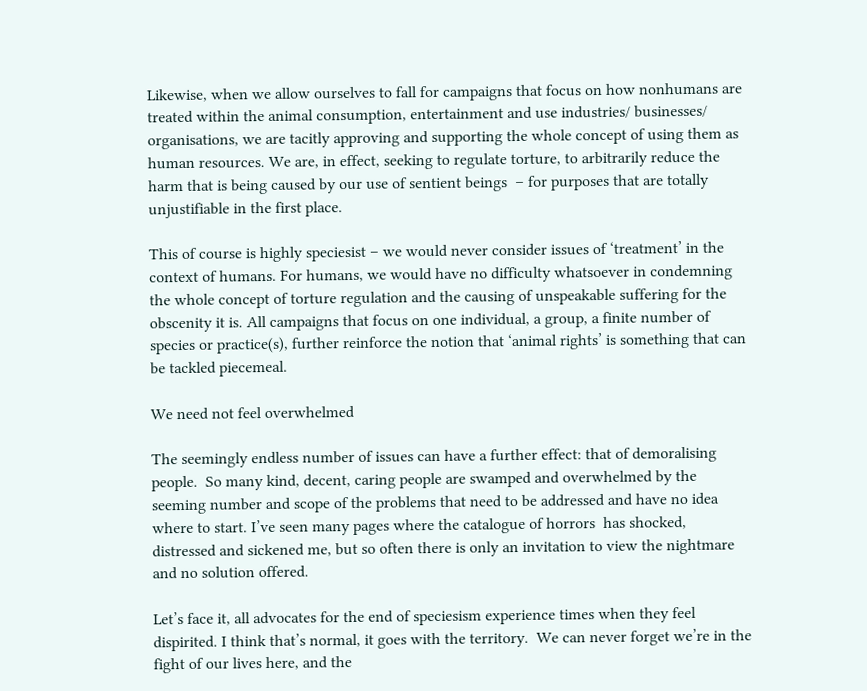Likewise, when we allow ourselves to fall for campaigns that focus on how nonhumans are treated within the animal consumption, entertainment and use industries/ businesses/ organisations, we are tacitly approving and supporting the whole concept of using them as human resources. We are, in effect, seeking to regulate torture, to arbitrarily reduce the harm that is being caused by our use of sentient beings  – for purposes that are totally unjustifiable in the first place.

This of course is highly speciesist – we would never consider issues of ‘treatment’ in the context of humans. For humans, we would have no difficulty whatsoever in condemning the whole concept of torture regulation and the causing of unspeakable suffering for the obscenity it is. All campaigns that focus on one individual, a group, a finite number of species or practice(s), further reinforce the notion that ‘animal rights’ is something that can be tackled piecemeal.

We need not feel overwhelmed

The seemingly endless number of issues can have a further effect: that of demoralising people.  So many kind, decent, caring people are swamped and overwhelmed by the seeming number and scope of the problems that need to be addressed and have no idea where to start. I’ve seen many pages where the catalogue of horrors  has shocked, distressed and sickened me, but so often there is only an invitation to view the nightmare and no solution offered.

Let’s face it, all advocates for the end of speciesism experience times when they feel dispirited. I think that’s normal, it goes with the territory.  We can never forget we’re in the fight of our lives here, and the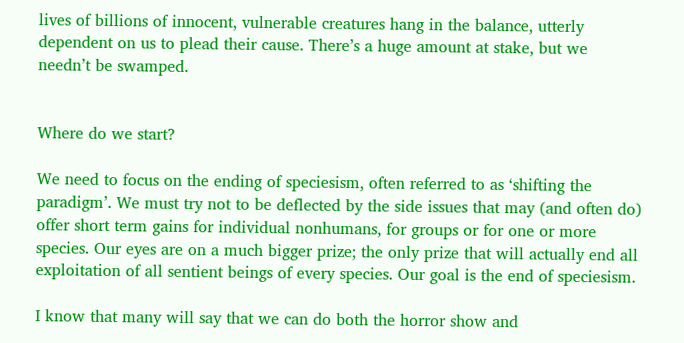lives of billions of innocent, vulnerable creatures hang in the balance, utterly dependent on us to plead their cause. There’s a huge amount at stake, but we needn’t be swamped.


Where do we start?

We need to focus on the ending of speciesism, often referred to as ‘shifting the paradigm’. We must try not to be deflected by the side issues that may (and often do) offer short term gains for individual nonhumans, for groups or for one or more species. Our eyes are on a much bigger prize; the only prize that will actually end all exploitation of all sentient beings of every species. Our goal is the end of speciesism.

I know that many will say that we can do both the horror show and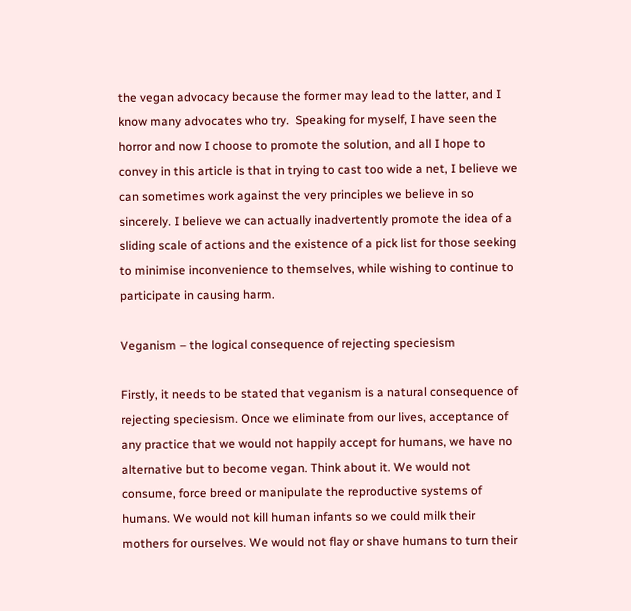the vegan advocacy because the former may lead to the latter, and I know many advocates who try.  Speaking for myself, I have seen the horror and now I choose to promote the solution, and all I hope to convey in this article is that in trying to cast too wide a net, I believe we can sometimes work against the very principles we believe in so sincerely. I believe we can actually inadvertently promote the idea of a sliding scale of actions and the existence of a pick list for those seeking to minimise inconvenience to themselves, while wishing to continue to participate in causing harm.

Veganism – the logical consequence of rejecting speciesism

Firstly, it needs to be stated that veganism is a natural consequence of rejecting speciesism. Once we eliminate from our lives, acceptance of any practice that we would not happily accept for humans, we have no alternative but to become vegan. Think about it. We would not consume, force breed or manipulate the reproductive systems of humans. We would not kill human infants so we could milk their mothers for ourselves. We would not flay or shave humans to turn their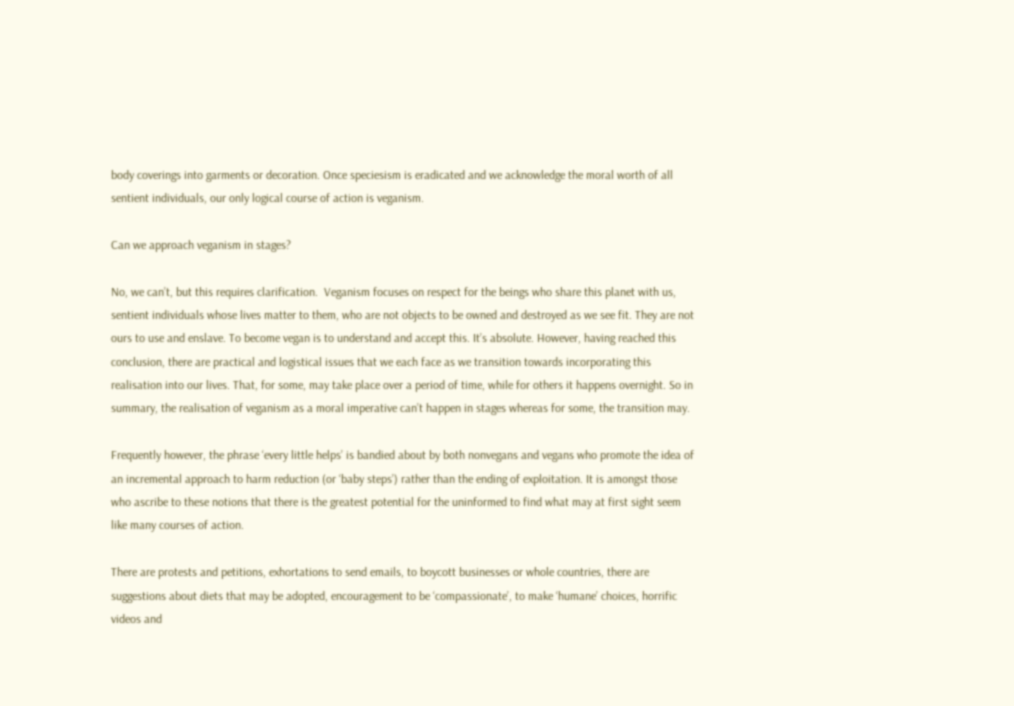body coverings into garments or decoration. Once speciesism is eradicated and we acknowledge the moral worth of all sentient individuals, our only logical course of action is veganism.

Can we approach veganism in stages?

No, we can’t, but this requires clarification.  Veganism focuses on respect for the beings who share this planet with us, sentient individuals whose lives matter to them, who are not objects to be owned and destroyed as we see fit. They are not ours to use and enslave. To become vegan is to understand and accept this. It’s absolute. However, having reached this conclusion, there are practical and logistical issues that we each face as we transition towards incorporating this realisation into our lives. That, for some, may take place over a period of time, while for others it happens overnight. So in summary, the realisation of veganism as a moral imperative can’t happen in stages whereas for some, the transition may.

Frequently however, the phrase ‘every little helps’ is bandied about by both nonvegans and vegans who promote the idea of  an incremental approach to harm reduction (or ‘baby steps’) rather than the ending of exploitation. It is amongst those who ascribe to these notions that there is the greatest potential for the uninformed to find what may at first sight seem like many courses of action.

There are protests and petitions, exhortations to send emails, to boycott businesses or whole countries, there are suggestions about diets that may be adopted, encouragement to be ‘compassionate’, to make ‘humane’ choices, horrific videos and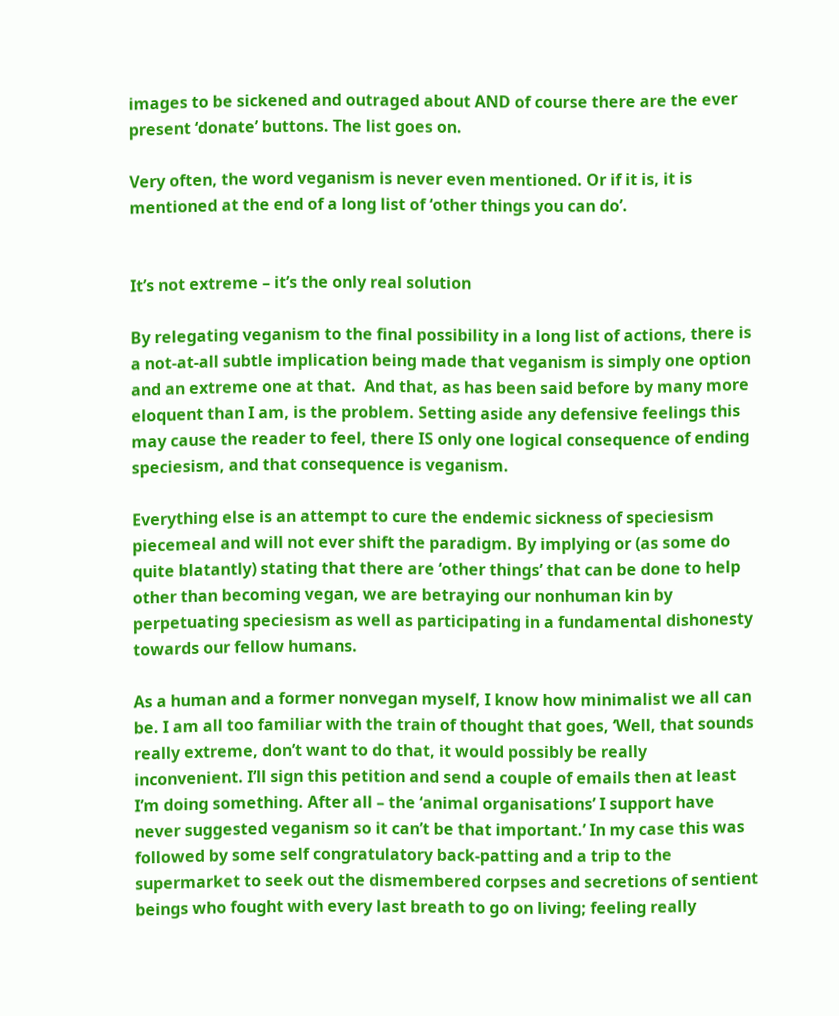images to be sickened and outraged about AND of course there are the ever present ‘donate’ buttons. The list goes on.

Very often, the word veganism is never even mentioned. Or if it is, it is mentioned at the end of a long list of ‘other things you can do’.


It’s not extreme – it’s the only real solution

By relegating veganism to the final possibility in a long list of actions, there is a not-at-all subtle implication being made that veganism is simply one option and an extreme one at that.  And that, as has been said before by many more eloquent than I am, is the problem. Setting aside any defensive feelings this may cause the reader to feel, there IS only one logical consequence of ending speciesism, and that consequence is veganism.

Everything else is an attempt to cure the endemic sickness of speciesism piecemeal and will not ever shift the paradigm. By implying or (as some do quite blatantly) stating that there are ‘other things’ that can be done to help other than becoming vegan, we are betraying our nonhuman kin by perpetuating speciesism as well as participating in a fundamental dishonesty towards our fellow humans.

As a human and a former nonvegan myself, I know how minimalist we all can be. I am all too familiar with the train of thought that goes, ‘Well, that sounds really extreme, don’t want to do that, it would possibly be really inconvenient. I’ll sign this petition and send a couple of emails then at least I’m doing something. After all – the ‘animal organisations’ I support have never suggested veganism so it can’t be that important.’ In my case this was followed by some self congratulatory back-patting and a trip to the supermarket to seek out the dismembered corpses and secretions of sentient beings who fought with every last breath to go on living; feeling really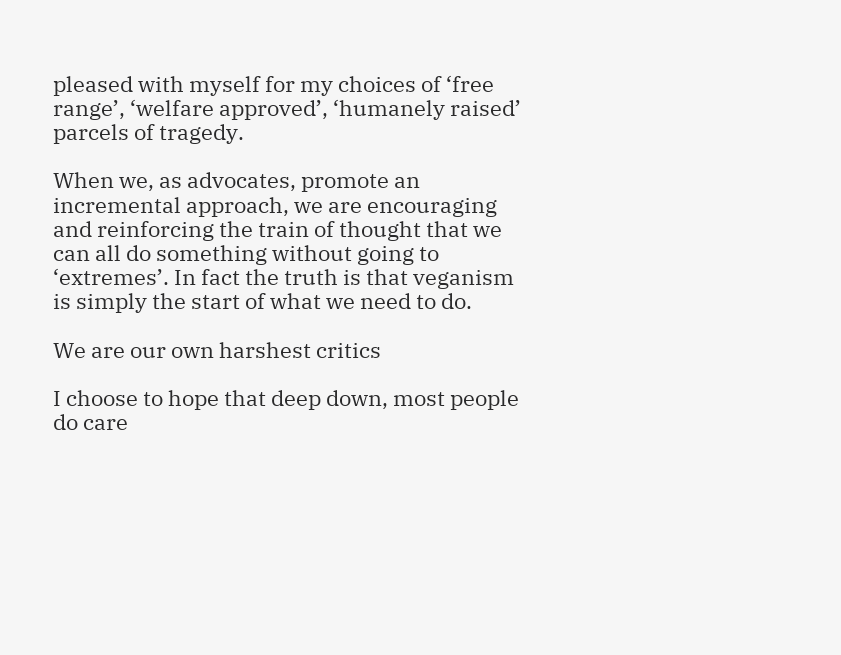pleased with myself for my choices of ‘free range’, ‘welfare approved’, ‘humanely raised’ parcels of tragedy.

When we, as advocates, promote an incremental approach, we are encouraging and reinforcing the train of thought that we can all do something without going to ‘extremes’. In fact the truth is that veganism is simply the start of what we need to do.

We are our own harshest critics

I choose to hope that deep down, most people do care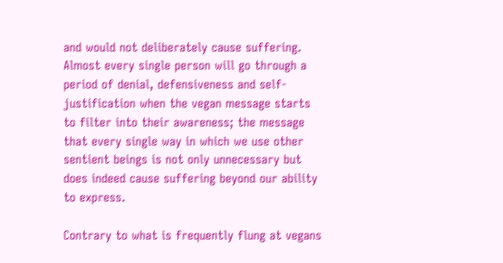and would not deliberately cause suffering. Almost every single person will go through a period of denial, defensiveness and self-justification when the vegan message starts to filter into their awareness; the message that every single way in which we use other sentient beings is not only unnecessary but does indeed cause suffering beyond our ability to express.

Contrary to what is frequently flung at vegans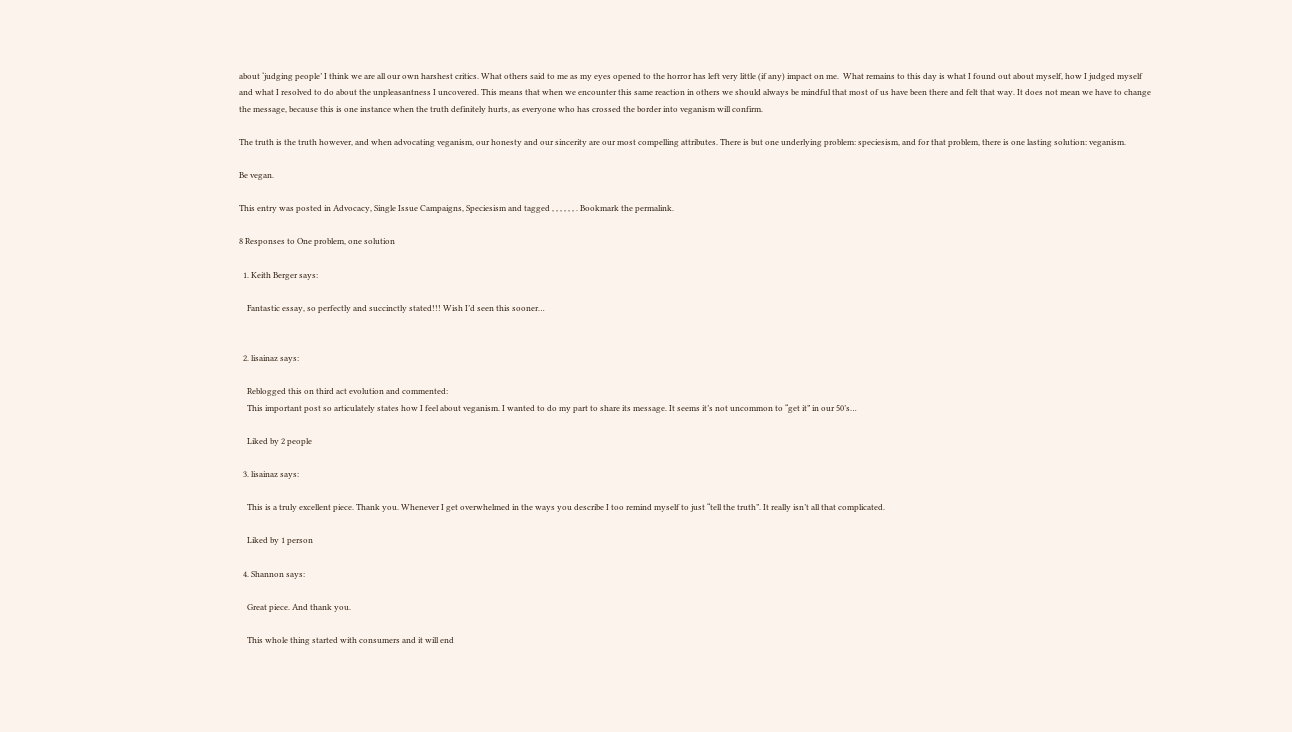about ‘judging people’ I think we are all our own harshest critics. What others said to me as my eyes opened to the horror has left very little (if any) impact on me.  What remains to this day is what I found out about myself, how I judged myself and what I resolved to do about the unpleasantness I uncovered. This means that when we encounter this same reaction in others we should always be mindful that most of us have been there and felt that way. It does not mean we have to change the message, because this is one instance when the truth definitely hurts, as everyone who has crossed the border into veganism will confirm.

The truth is the truth however, and when advocating veganism, our honesty and our sincerity are our most compelling attributes. There is but one underlying problem: speciesism, and for that problem, there is one lasting solution: veganism.

Be vegan.

This entry was posted in Advocacy, Single Issue Campaigns, Speciesism and tagged , , , , , , . Bookmark the permalink.

8 Responses to One problem, one solution

  1. Keith Berger says:

    Fantastic essay, so perfectly and succinctly stated!!! Wish I’d seen this sooner…


  2. lisainaz says:

    Reblogged this on third act evolution and commented:
    This important post so articulately states how I feel about veganism. I wanted to do my part to share its message. It seems it’s not uncommon to “get it” in our 50’s…

    Liked by 2 people

  3. lisainaz says:

    This is a truly excellent piece. Thank you. Whenever I get overwhelmed in the ways you describe I too remind myself to just “tell the truth”. It really isn’t all that complicated.

    Liked by 1 person

  4. Shannon says:

    Great piece. And thank you.

    This whole thing started with consumers and it will end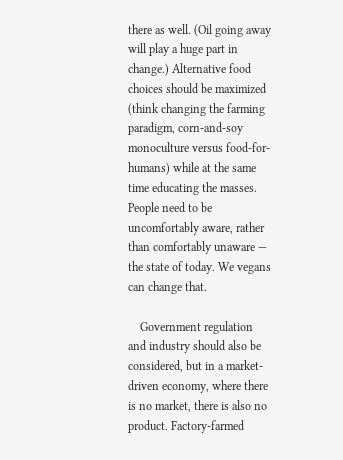there as well. (Oil going away will play a huge part in change.) Alternative food choices should be maximized (think changing the farming paradigm, corn-and-soy monoculture versus food-for-humans) while at the same time educating the masses. People need to be uncomfortably aware, rather than comfortably unaware — the state of today. We vegans can change that.

    Government regulation and industry should also be considered, but in a market-driven economy, where there is no market, there is also no product. Factory-farmed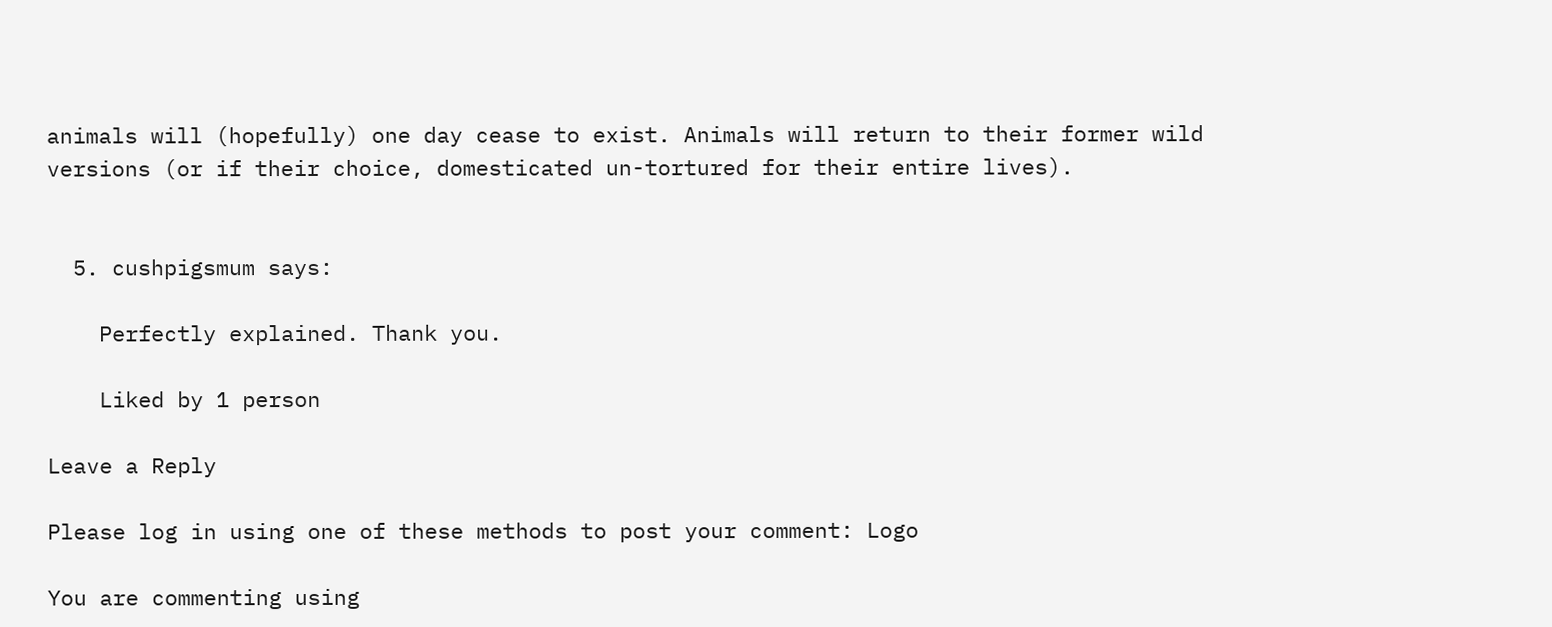animals will (hopefully) one day cease to exist. Animals will return to their former wild versions (or if their choice, domesticated un-tortured for their entire lives).


  5. cushpigsmum says:

    Perfectly explained. Thank you.

    Liked by 1 person

Leave a Reply

Please log in using one of these methods to post your comment: Logo

You are commenting using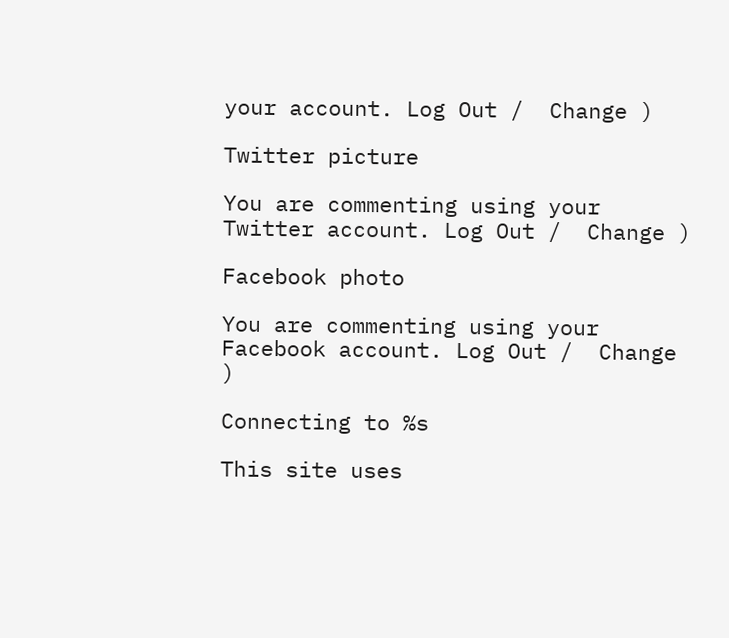your account. Log Out /  Change )

Twitter picture

You are commenting using your Twitter account. Log Out /  Change )

Facebook photo

You are commenting using your Facebook account. Log Out /  Change )

Connecting to %s

This site uses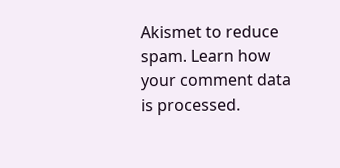Akismet to reduce spam. Learn how your comment data is processed.